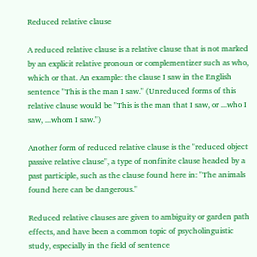Reduced relative clause

A reduced relative clause is a relative clause that is not marked by an explicit relative pronoun or complementizer such as who, which or that. An example: the clause I saw in the English sentence "This is the man I saw." (Unreduced forms of this relative clause would be "This is the man that I saw, or ...who I saw, ...whom I saw.")

Another form of reduced relative clause is the "reduced object passive relative clause", a type of nonfinite clause headed by a past participle, such as the clause found here in: "The animals found here can be dangerous."

Reduced relative clauses are given to ambiguity or garden path effects, and have been a common topic of psycholinguistic study, especially in the field of sentence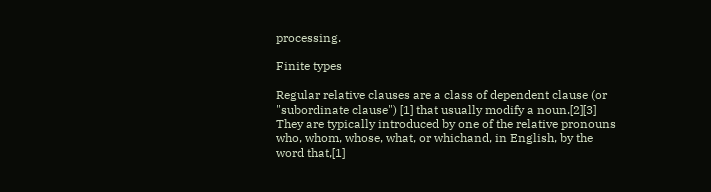processing.

Finite types

Regular relative clauses are a class of dependent clause (or "subordinate clause") [1] that usually modify a noun.[2][3] They are typically introduced by one of the relative pronouns who, whom, whose, what, or whichand, in English, by the word that,[1]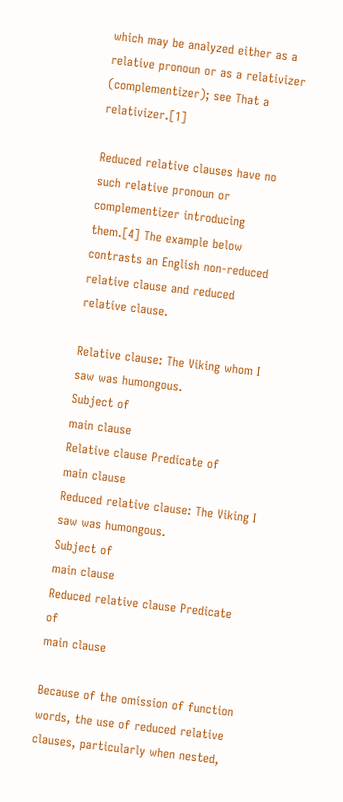which may be analyzed either as a relative pronoun or as a relativizer (complementizer); see That a relativizer.[1]

Reduced relative clauses have no such relative pronoun or complementizer introducing them.[4] The example below contrasts an English non-reduced relative clause and reduced relative clause.

Relative clause: The Viking whom I saw was humongous.
Subject of
main clause
Relative clause Predicate of
main clause
Reduced relative clause: The Viking I saw was humongous.
Subject of
main clause
Reduced relative clause Predicate of
main clause

Because of the omission of function words, the use of reduced relative clauses, particularly when nested,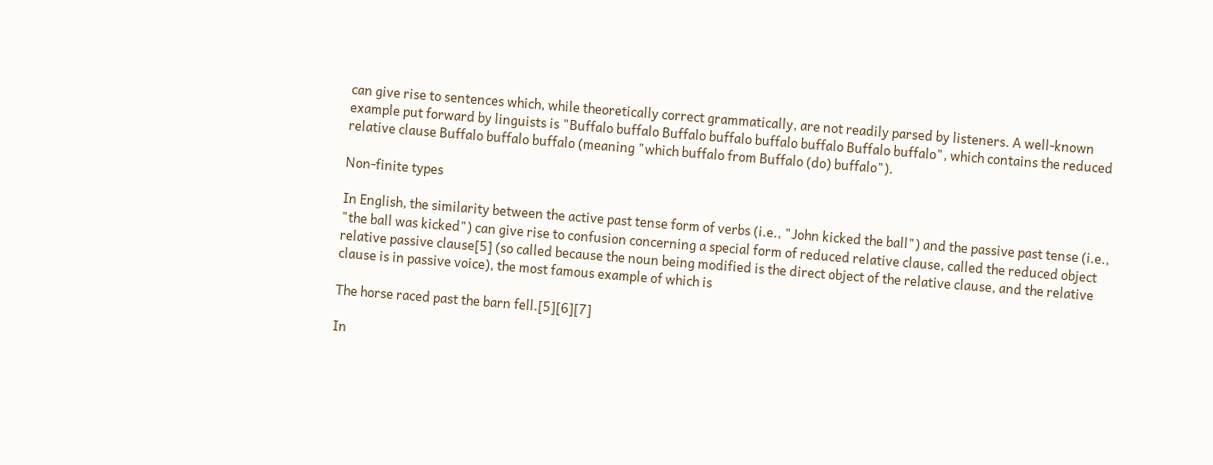can give rise to sentences which, while theoretically correct grammatically, are not readily parsed by listeners. A well-known example put forward by linguists is "Buffalo buffalo Buffalo buffalo buffalo buffalo Buffalo buffalo", which contains the reduced relative clause Buffalo buffalo buffalo (meaning "which buffalo from Buffalo (do) buffalo").

Non-finite types

In English, the similarity between the active past tense form of verbs (i.e., "John kicked the ball") and the passive past tense (i.e., "the ball was kicked") can give rise to confusion concerning a special form of reduced relative clause, called the reduced object relative passive clause[5] (so called because the noun being modified is the direct object of the relative clause, and the relative clause is in passive voice), the most famous example of which is

The horse raced past the barn fell.[5][6][7]

In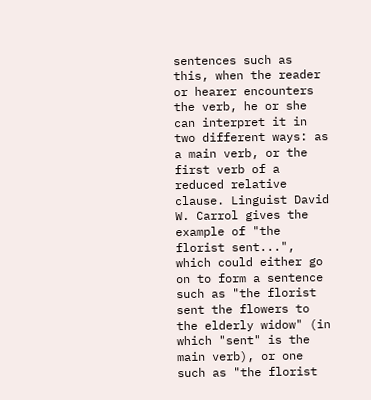sentences such as this, when the reader or hearer encounters the verb, he or she can interpret it in two different ways: as a main verb, or the first verb of a reduced relative clause. Linguist David W. Carrol gives the example of "the florist sent...", which could either go on to form a sentence such as "the florist sent the flowers to the elderly widow" (in which "sent" is the main verb), or one such as "the florist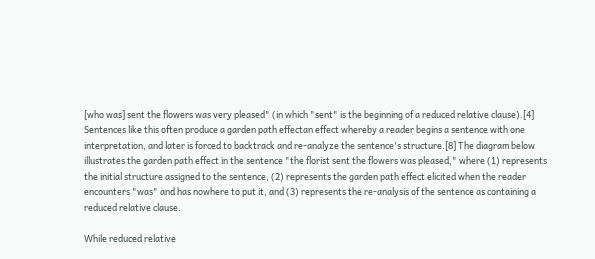[who was] sent the flowers was very pleased" (in which "sent" is the beginning of a reduced relative clause).[4] Sentences like this often produce a garden path effectan effect whereby a reader begins a sentence with one interpretation, and later is forced to backtrack and re-analyze the sentence's structure.[8] The diagram below illustrates the garden path effect in the sentence "the florist sent the flowers was pleased," where (1) represents the initial structure assigned to the sentence, (2) represents the garden path effect elicited when the reader encounters "was" and has nowhere to put it, and (3) represents the re-analysis of the sentence as containing a reduced relative clause.

While reduced relative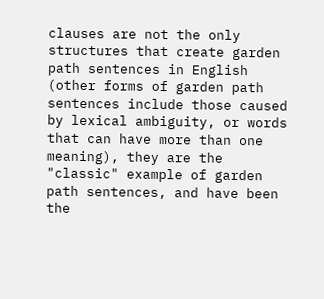clauses are not the only structures that create garden path sentences in English (other forms of garden path sentences include those caused by lexical ambiguity, or words that can have more than one meaning), they are the "classic" example of garden path sentences, and have been the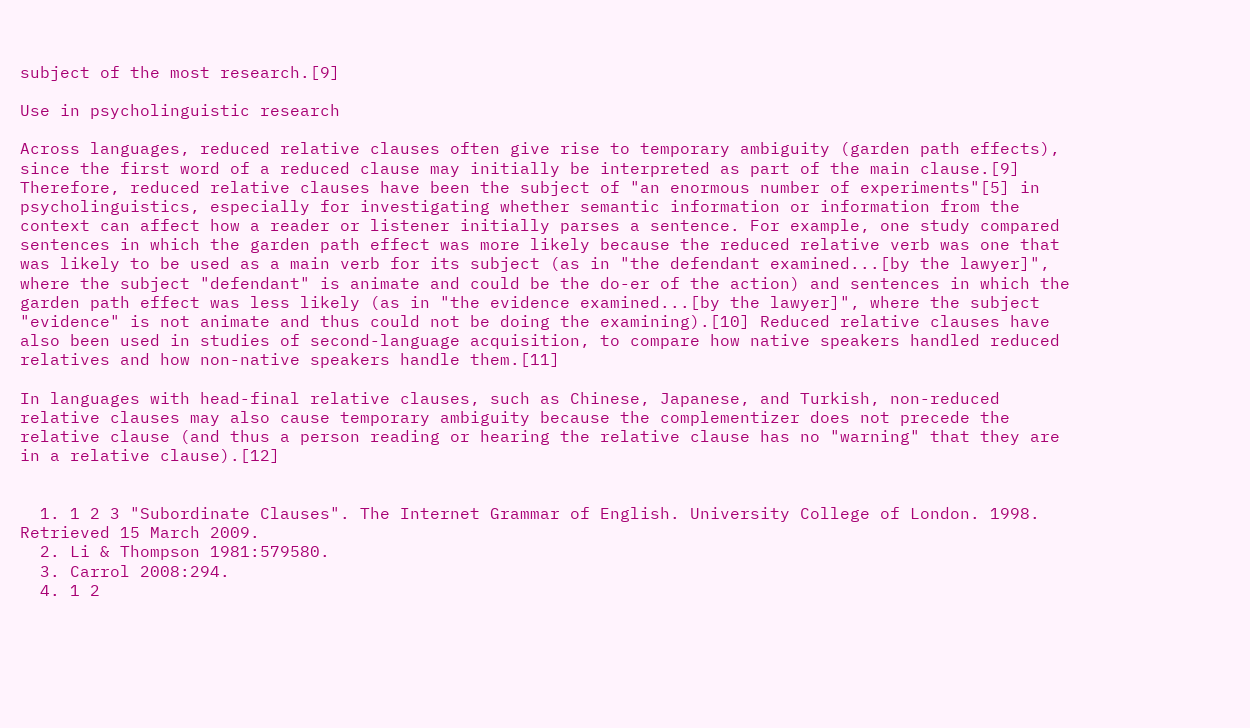subject of the most research.[9]

Use in psycholinguistic research

Across languages, reduced relative clauses often give rise to temporary ambiguity (garden path effects), since the first word of a reduced clause may initially be interpreted as part of the main clause.[9] Therefore, reduced relative clauses have been the subject of "an enormous number of experiments"[5] in psycholinguistics, especially for investigating whether semantic information or information from the context can affect how a reader or listener initially parses a sentence. For example, one study compared sentences in which the garden path effect was more likely because the reduced relative verb was one that was likely to be used as a main verb for its subject (as in "the defendant examined...[by the lawyer]", where the subject "defendant" is animate and could be the do-er of the action) and sentences in which the garden path effect was less likely (as in "the evidence examined...[by the lawyer]", where the subject "evidence" is not animate and thus could not be doing the examining).[10] Reduced relative clauses have also been used in studies of second-language acquisition, to compare how native speakers handled reduced relatives and how non-native speakers handle them.[11]

In languages with head-final relative clauses, such as Chinese, Japanese, and Turkish, non-reduced relative clauses may also cause temporary ambiguity because the complementizer does not precede the relative clause (and thus a person reading or hearing the relative clause has no "warning" that they are in a relative clause).[12]


  1. 1 2 3 "Subordinate Clauses". The Internet Grammar of English. University College of London. 1998. Retrieved 15 March 2009.
  2. Li & Thompson 1981:579580.
  3. Carrol 2008:294.
  4. 1 2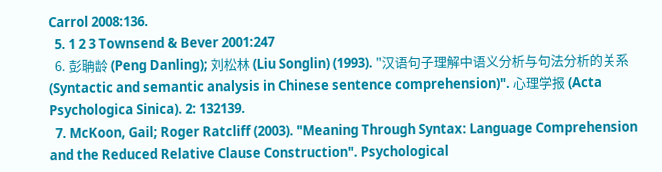Carrol 2008:136.
  5. 1 2 3 Townsend & Bever 2001:247
  6. 彭聃龄 (Peng Danling); 刘松林 (Liu Songlin) (1993). "汉语句子理解中语义分析与句法分析的关系 (Syntactic and semantic analysis in Chinese sentence comprehension)". 心理学报 (Acta Psychologica Sinica). 2: 132139.
  7. McKoon, Gail; Roger Ratcliff (2003). "Meaning Through Syntax: Language Comprehension and the Reduced Relative Clause Construction". Psychological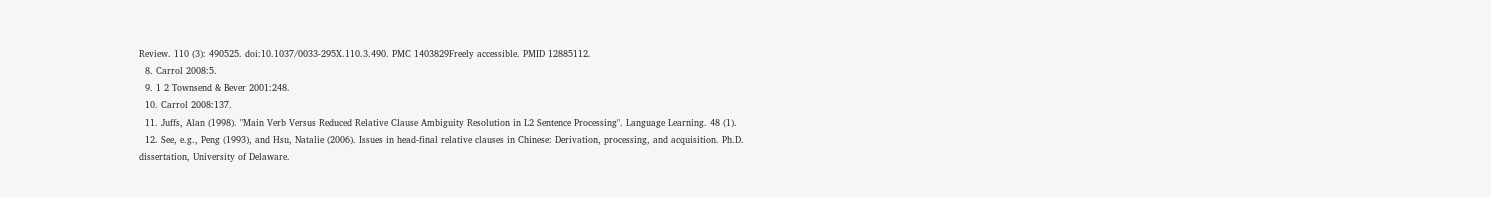Review. 110 (3): 490525. doi:10.1037/0033-295X.110.3.490. PMC 1403829Freely accessible. PMID 12885112.
  8. Carrol 2008:5.
  9. 1 2 Townsend & Bever 2001:248.
  10. Carrol 2008:137.
  11. Juffs, Alan (1998). "Main Verb Versus Reduced Relative Clause Ambiguity Resolution in L2 Sentence Processing". Language Learning. 48 (1).
  12. See, e.g., Peng (1993), and Hsu, Natalie (2006). Issues in head-final relative clauses in Chinese: Derivation, processing, and acquisition. Ph.D. dissertation, University of Delaware.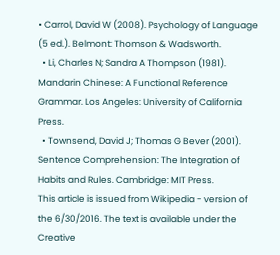• Carrol, David W (2008). Psychology of Language (5 ed.). Belmont: Thomson & Wadsworth.
  • Li, Charles N; Sandra A Thompson (1981). Mandarin Chinese: A Functional Reference Grammar. Los Angeles: University of California Press.
  • Townsend, David J; Thomas G Bever (2001). Sentence Comprehension: The Integration of Habits and Rules. Cambridge: MIT Press.
This article is issued from Wikipedia - version of the 6/30/2016. The text is available under the Creative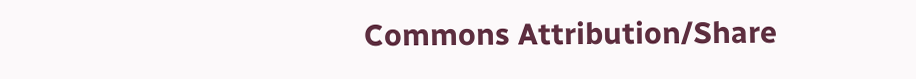Commons Attribution/Share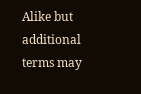Alike but additional terms may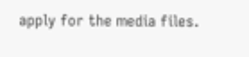apply for the media files.